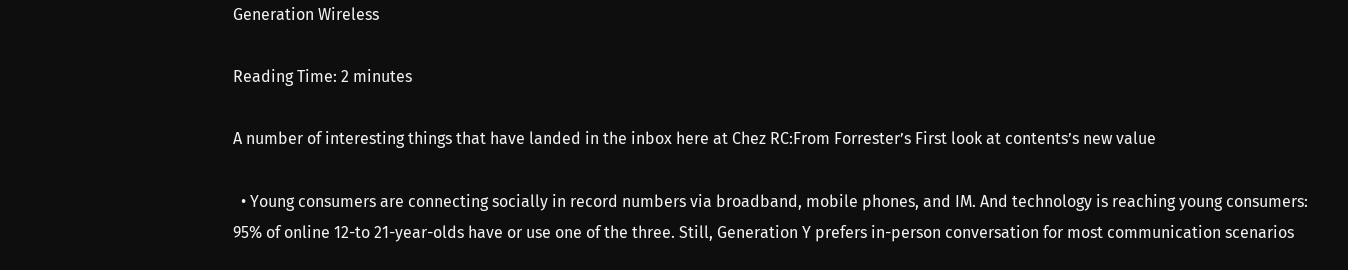Generation Wireless

Reading Time: 2 minutes

A number of interesting things that have landed in the inbox here at Chez RC:From Forrester’s First look at contents’s new value

  • Young consumers are connecting socially in record numbers via broadband, mobile phones, and IM. And technology is reaching young consumers: 95% of online 12-to 21-year-olds have or use one of the three. Still, Generation Y prefers in-person conversation for most communication scenarios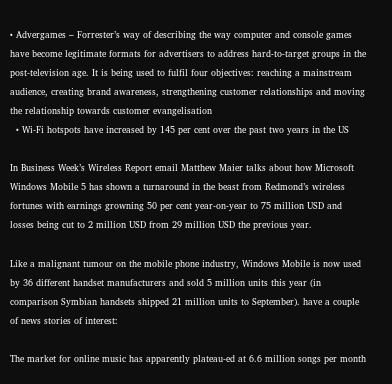• Advergames – Forrester’s way of describing the way computer and console games have become legitimate formats for advertisers to address hard-to-target groups in the post-television age. It is being used to fulfil four objectives: reaching a mainstream audience, creating brand awareness, strengthening customer relationships and moving the relationship towards customer evangelisation
  • Wi-Fi hotspots have increased by 145 per cent over the past two years in the US

In Business Week’s Wireless Report email Matthew Maier talks about how Microsoft Windows Mobile 5 has shown a turnaround in the beast from Redmond’s wireless fortunes with earnings growning 50 per cent year-on-year to 75 million USD and losses being cut to 2 million USD from 29 million USD the previous year.

Like a malignant tumour on the mobile phone industry, Windows Mobile is now used by 36 different handset manufacturers and sold 5 million units this year (in comparison Symbian handsets shipped 21 million units to September). have a couple of news stories of interest:

The market for online music has apparently plateau-ed at 6.6 million songs per month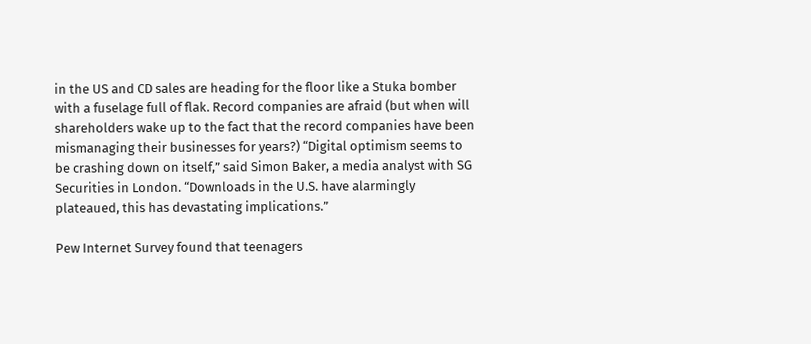in the US and CD sales are heading for the floor like a Stuka bomber with a fuselage full of flak. Record companies are afraid (but when will shareholders wake up to the fact that the record companies have been mismanaging their businesses for years?) “Digital optimism seems to be crashing down on itself,” said Simon Baker, a media analyst with SG Securities in London. “Downloads in the U.S. have alarmingly plateaued, this has devastating implications.”

Pew Internet Survey found that teenagers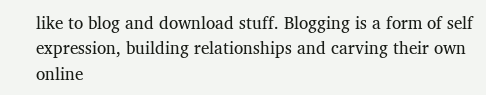like to blog and download stuff. Blogging is a form of self expression, building relationships and carving their own online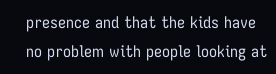presence and that the kids have no problem with people looking at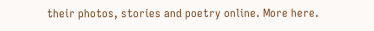their photos, stories and poetry online. More here.